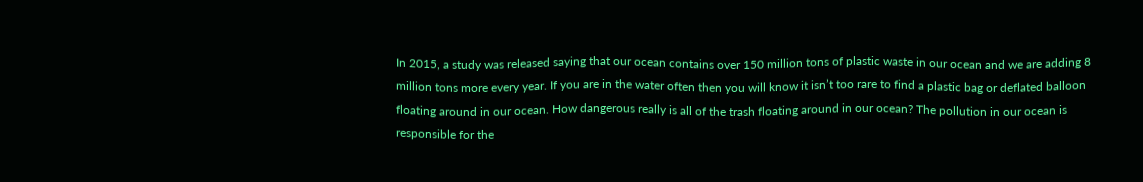In 2015, a study was released saying that our ocean contains over 150 million tons of plastic waste in our ocean and we are adding 8 million tons more every year. If you are in the water often then you will know it isn’t too rare to find a plastic bag or deflated balloon floating around in our ocean. How dangerous really is all of the trash floating around in our ocean? The pollution in our ocean is responsible for the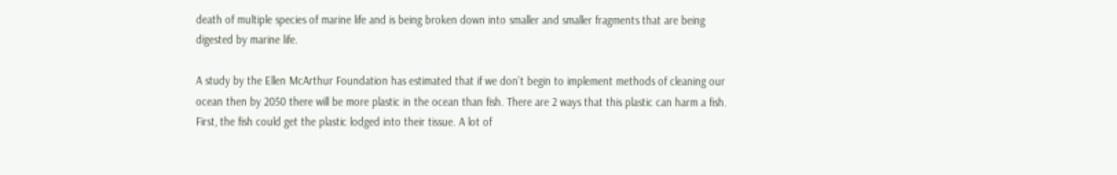death of multiple species of marine life and is being broken down into smaller and smaller fragments that are being digested by marine life.

A study by the Ellen McArthur Foundation has estimated that if we don’t begin to implement methods of cleaning our ocean then by 2050 there will be more plastic in the ocean than fish. There are 2 ways that this plastic can harm a fish. First, the fish could get the plastic lodged into their tissue. A lot of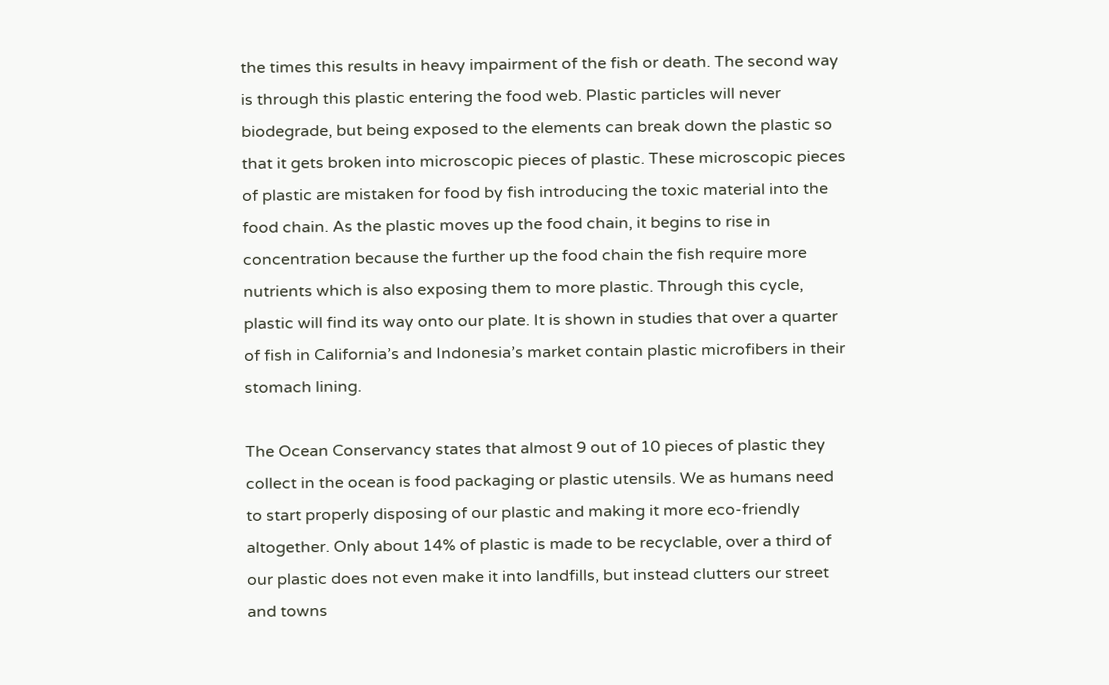the times this results in heavy impairment of the fish or death. The second way is through this plastic entering the food web. Plastic particles will never biodegrade, but being exposed to the elements can break down the plastic so that it gets broken into microscopic pieces of plastic. These microscopic pieces of plastic are mistaken for food by fish introducing the toxic material into the food chain. As the plastic moves up the food chain, it begins to rise in concentration because the further up the food chain the fish require more nutrients which is also exposing them to more plastic. Through this cycle, plastic will find its way onto our plate. It is shown in studies that over a quarter of fish in California’s and Indonesia’s market contain plastic microfibers in their stomach lining.

The Ocean Conservancy states that almost 9 out of 10 pieces of plastic they collect in the ocean is food packaging or plastic utensils. We as humans need to start properly disposing of our plastic and making it more eco-friendly altogether. Only about 14% of plastic is made to be recyclable, over a third of our plastic does not even make it into landfills, but instead clutters our street and towns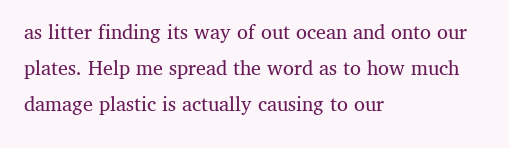as litter finding its way of out ocean and onto our plates. Help me spread the word as to how much damage plastic is actually causing to our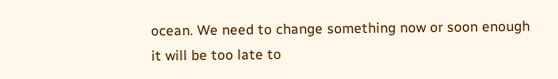ocean. We need to change something now or soon enough it will be too late to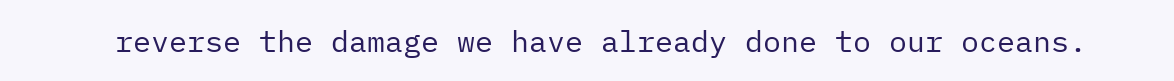reverse the damage we have already done to our oceans.